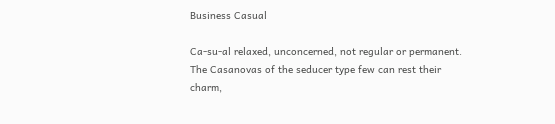Business Casual

Ca-su-al relaxed, unconcerned, not regular or permanent.
The Casanovas of the seducer type few can rest their charm,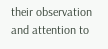their observation and attention to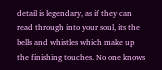detail is legendary, as if they can read through into your soul, its the bells and whistles which make up the finishing touches. No one knows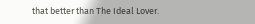that better than The Ideal Lover.